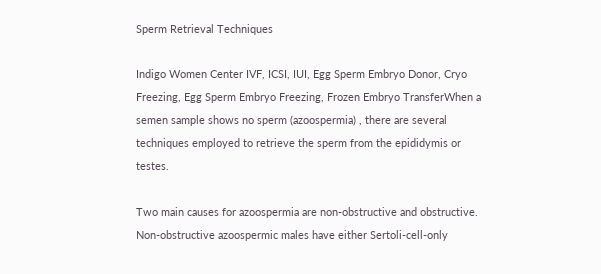Sperm Retrieval Techniques

Indigo Women Center IVF, ICSI, IUI, Egg Sperm Embryo Donor, Cryo Freezing, Egg Sperm Embryo Freezing, Frozen Embryo TransferWhen a semen sample shows no sperm (azoospermia) , there are several techniques employed to retrieve the sperm from the epididymis or testes.

Two main causes for azoospermia are non-obstructive and obstructive. Non-obstructive azoospermic males have either Sertoli-cell-only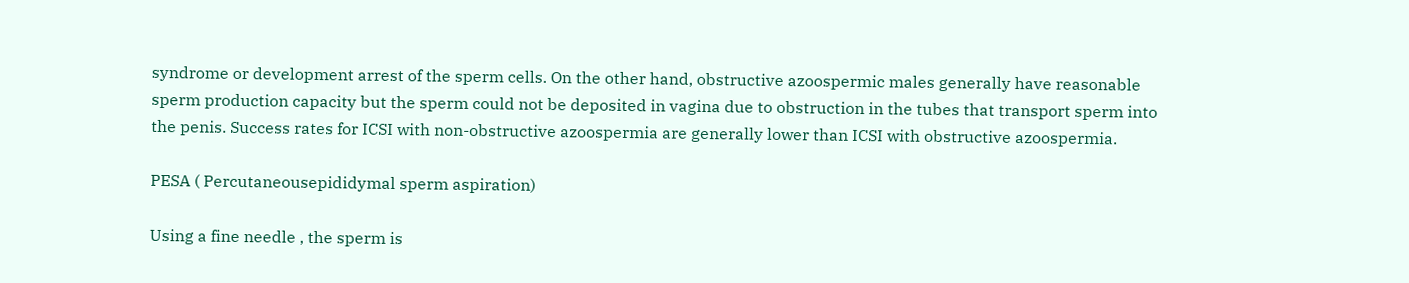syndrome or development arrest of the sperm cells. On the other hand, obstructive azoospermic males generally have reasonable sperm production capacity but the sperm could not be deposited in vagina due to obstruction in the tubes that transport sperm into the penis. Success rates for ICSI with non-obstructive azoospermia are generally lower than ICSI with obstructive azoospermia.

PESA ( Percutaneousepididymal sperm aspiration)

Using a fine needle , the sperm is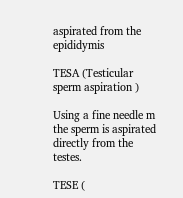aspirated from the epididymis

TESA (Testicular sperm aspiration )

Using a fine needle m the sperm is aspirated directly from the testes.

TESE (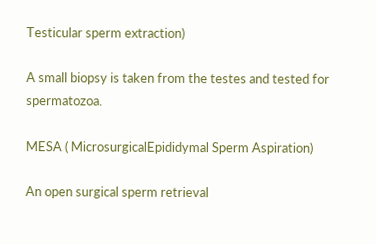Testicular sperm extraction)

A small biopsy is taken from the testes and tested for spermatozoa.

MESA ( MicrosurgicalEpididymal Sperm Aspiration)

An open surgical sperm retrieval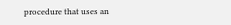procedure that uses an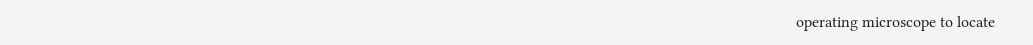operating microscope to locate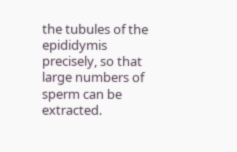the tubules of the epididymis precisely, so that large numbers of sperm can be extracted.